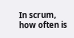In scrum, how often is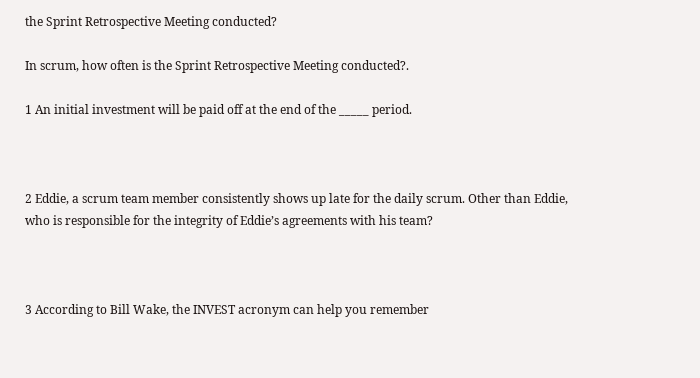the Sprint Retrospective Meeting conducted?

In scrum, how often is the Sprint Retrospective Meeting conducted?.

1 An initial investment will be paid off at the end of the _____ period.



2 Eddie, a scrum team member consistently shows up late for the daily scrum. Other than Eddie, who is responsible for the integrity of Eddie’s agreements with his team?



3 According to Bill Wake, the INVEST acronym can help you remember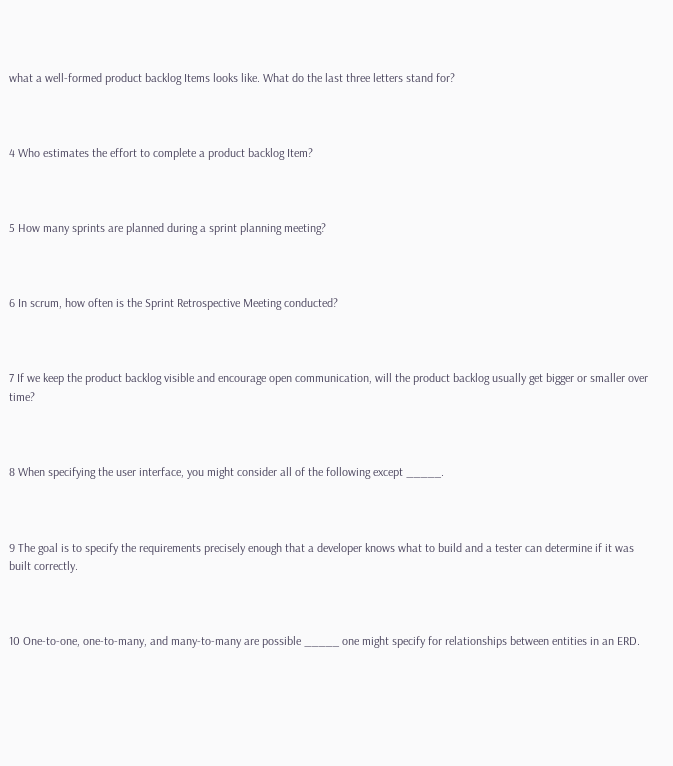what a well-formed product backlog Items looks like. What do the last three letters stand for?



4 Who estimates the effort to complete a product backlog Item?



5 How many sprints are planned during a sprint planning meeting?



6 In scrum, how often is the Sprint Retrospective Meeting conducted?



7 If we keep the product backlog visible and encourage open communication, will the product backlog usually get bigger or smaller over time?



8 When specifying the user interface, you might consider all of the following except _____.



9 The goal is to specify the requirements precisely enough that a developer knows what to build and a tester can determine if it was built correctly.



10 One-to-one, one-to-many, and many-to-many are possible _____ one might specify for relationships between entities in an ERD.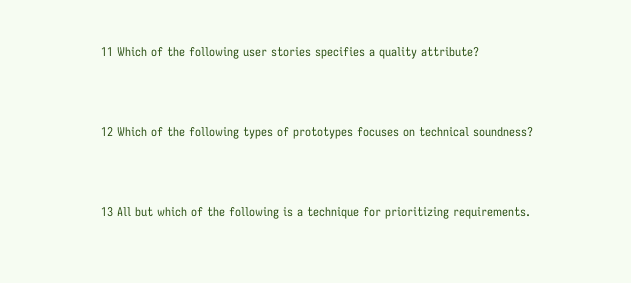11 Which of the following user stories specifies a quality attribute?



12 Which of the following types of prototypes focuses on technical soundness?



13 All but which of the following is a technique for prioritizing requirements.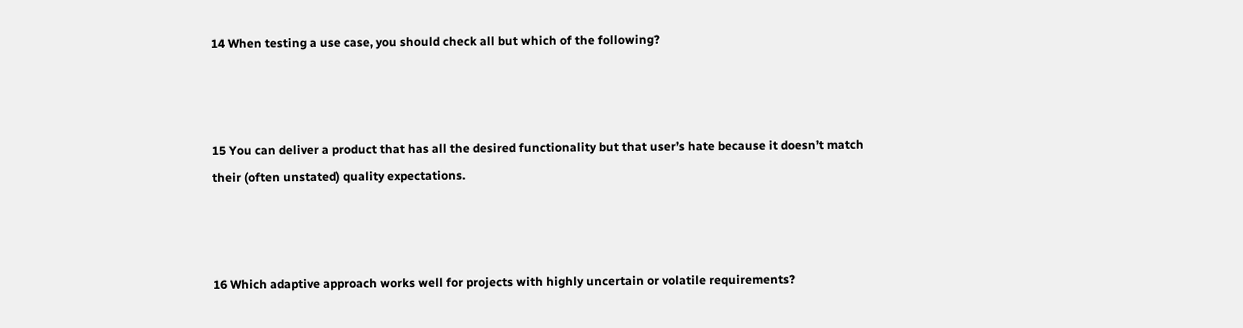14 When testing a use case, you should check all but which of the following?



15 You can deliver a product that has all the desired functionality but that user’s hate because it doesn’t match their (often unstated) quality expectations.



16 Which adaptive approach works well for projects with highly uncertain or volatile requirements?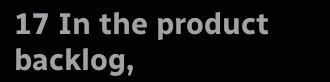17 In the product backlog,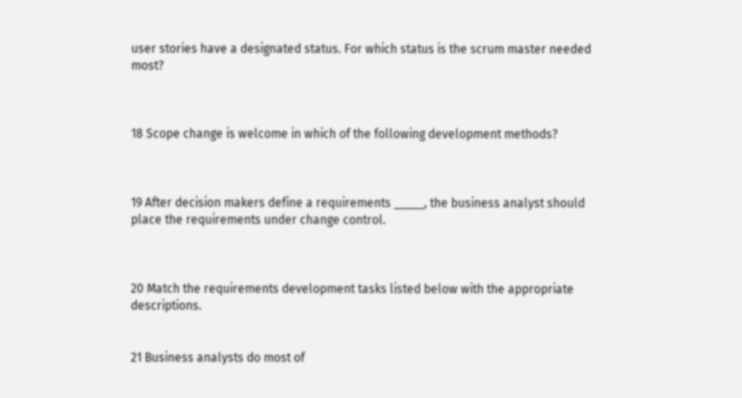user stories have a designated status. For which status is the scrum master needed most?



18 Scope change is welcome in which of the following development methods?



19 After decision makers define a requirements _____, the business analyst should place the requirements under change control.



20 Match the requirements development tasks listed below with the appropriate descriptions.


21 Business analysts do most of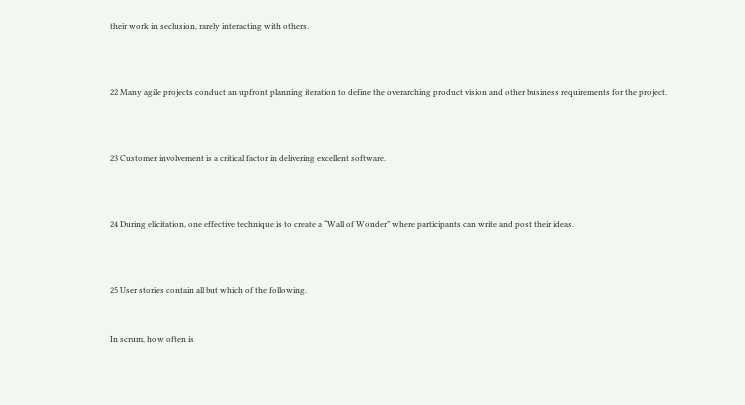their work in seclusion, rarely interacting with others.



22 Many agile projects conduct an upfront planning iteration to define the overarching product vision and other business requirements for the project.



23 Customer involvement is a critical factor in delivering excellent software.



24 During elicitation, one effective technique is to create a “Wall of Wonder” where participants can write and post their ideas.



25 User stories contain all but which of the following.


In scrum, how often is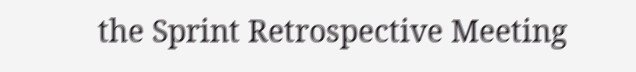the Sprint Retrospective Meeting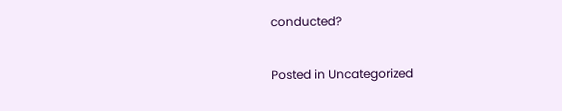conducted?

Posted in Uncategorized